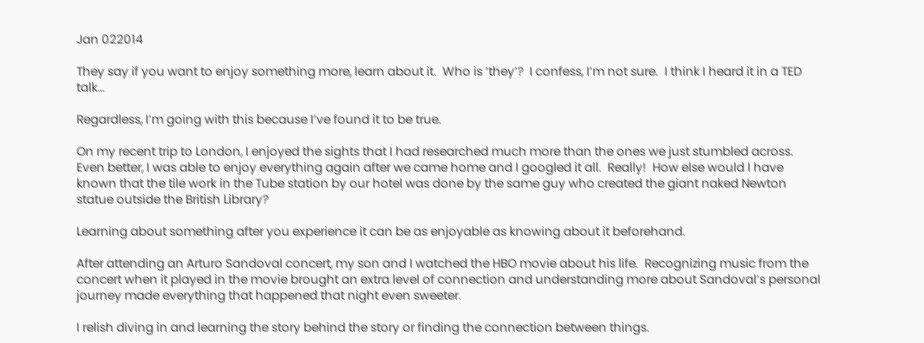Jan 022014

They say if you want to enjoy something more, learn about it.  Who is ‘they’?  I confess, I’m not sure.  I think I heard it in a TED talk…

Regardless, I’m going with this because I’ve found it to be true.

On my recent trip to London, I enjoyed the sights that I had researched much more than the ones we just stumbled across.  Even better, I was able to enjoy everything again after we came home and I googled it all.  Really!  How else would I have known that the tile work in the Tube station by our hotel was done by the same guy who created the giant naked Newton statue outside the British Library?

Learning about something after you experience it can be as enjoyable as knowing about it beforehand.

After attending an Arturo Sandoval concert, my son and I watched the HBO movie about his life.  Recognizing music from the concert when it played in the movie brought an extra level of connection and understanding more about Sandoval’s personal journey made everything that happened that night even sweeter.

I relish diving in and learning the story behind the story or finding the connection between things.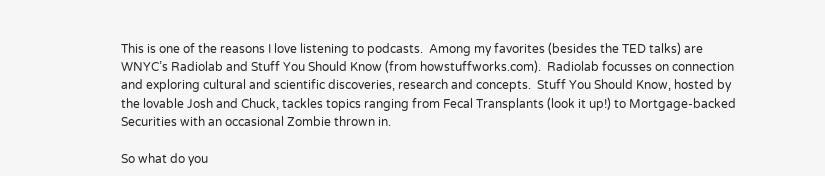This is one of the reasons I love listening to podcasts.  Among my favorites (besides the TED talks) are WNYC’s Radiolab and Stuff You Should Know (from howstuffworks.com).  Radiolab focusses on connection and exploring cultural and scientific discoveries, research and concepts.  Stuff You Should Know, hosted by the lovable Josh and Chuck, tackles topics ranging from Fecal Transplants (look it up!) to Mortgage-backed Securities with an occasional Zombie thrown in.

So what do you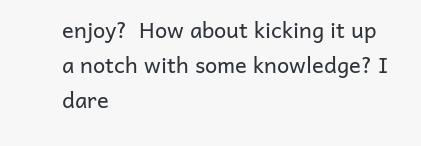enjoy?  How about kicking it up a notch with some knowledge? I dare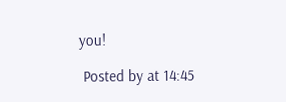you!

 Posted by at 14:45